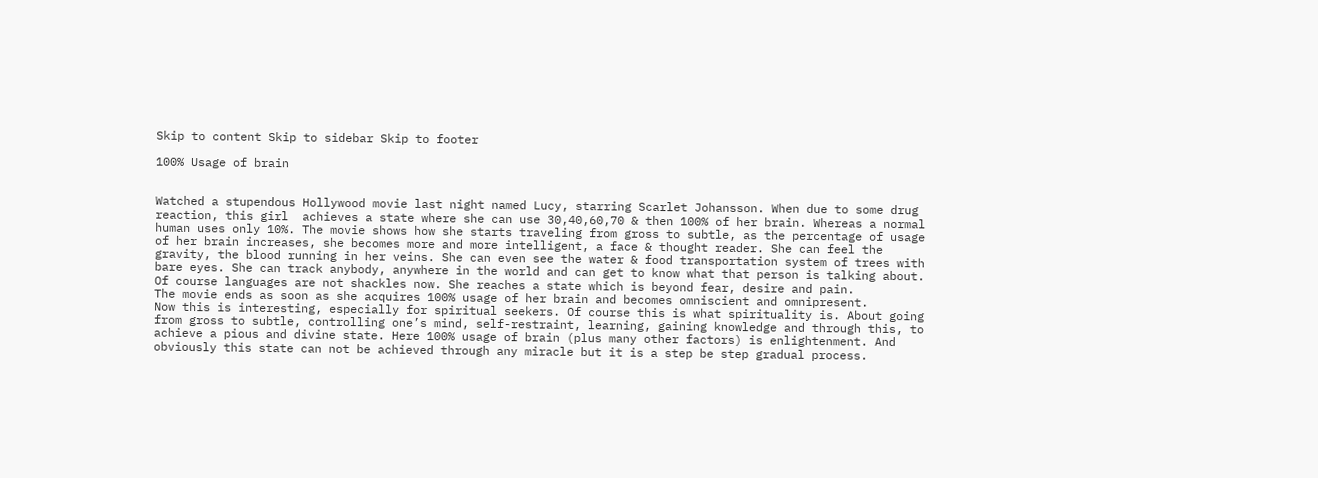Skip to content Skip to sidebar Skip to footer

100% Usage of brain


Watched a stupendous Hollywood movie last night named Lucy, starring Scarlet Johansson. When due to some drug reaction, this girl  achieves a state where she can use 30,40,60,70 & then 100% of her brain. Whereas a normal human uses only 10%. The movie shows how she starts traveling from gross to subtle, as the percentage of usage of her brain increases, she becomes more and more intelligent, a face & thought reader. She can feel the gravity, the blood running in her veins. She can even see the water & food transportation system of trees with bare eyes. She can track anybody, anywhere in the world and can get to know what that person is talking about. Of course languages are not shackles now. She reaches a state which is beyond fear, desire and pain.
The movie ends as soon as she acquires 100% usage of her brain and becomes omniscient and omnipresent.
Now this is interesting, especially for spiritual seekers. Of course this is what spirituality is. About going from gross to subtle, controlling one’s mind, self-restraint, learning, gaining knowledge and through this, to achieve a pious and divine state. Here 100% usage of brain (plus many other factors) is enlightenment. And obviously this state can not be achieved through any miracle but it is a step be step gradual process.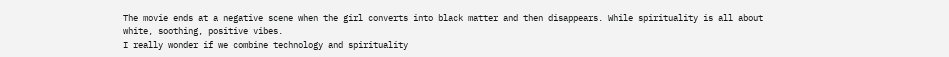The movie ends at a negative scene when the girl converts into black matter and then disappears. While spirituality is all about white, soothing, positive vibes.
I really wonder if we combine technology and spirituality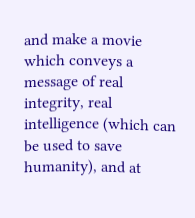and make a movie which conveys a message of real integrity, real intelligence (which can be used to save humanity), and at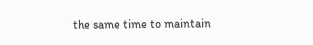the same time to maintain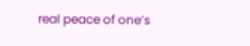real peace of one’s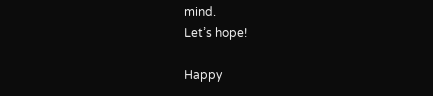mind.
Let’s hope!

Happy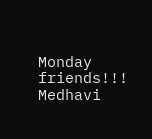Monday friends!!!
Medhavi